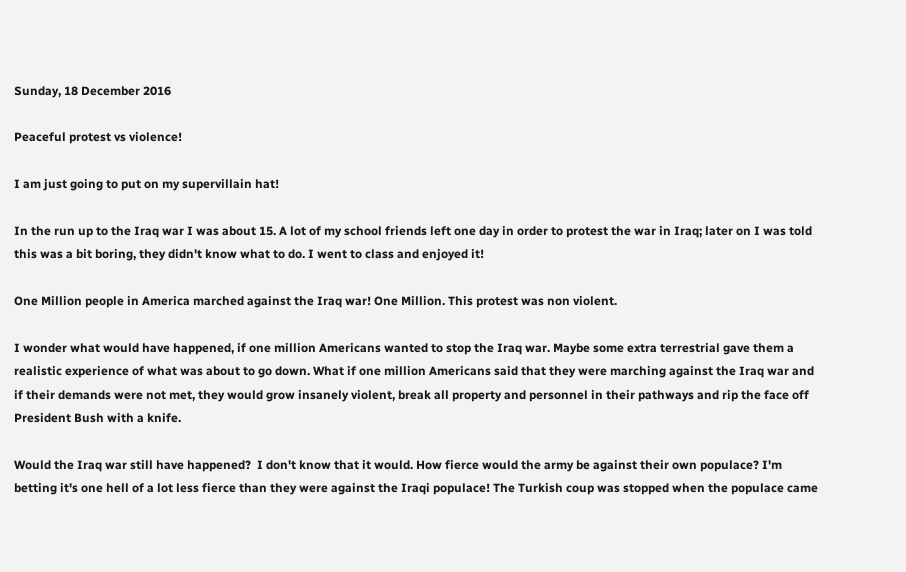Sunday, 18 December 2016

Peaceful protest vs violence!

I am just going to put on my supervillain hat!

In the run up to the Iraq war I was about 15. A lot of my school friends left one day in order to protest the war in Iraq; later on I was told this was a bit boring, they didn't know what to do. I went to class and enjoyed it!

One Million people in America marched against the Iraq war! One Million. This protest was non violent.

I wonder what would have happened, if one million Americans wanted to stop the Iraq war. Maybe some extra terrestrial gave them a realistic experience of what was about to go down. What if one million Americans said that they were marching against the Iraq war and if their demands were not met, they would grow insanely violent, break all property and personnel in their pathways and rip the face off President Bush with a knife.

Would the Iraq war still have happened?  I don't know that it would. How fierce would the army be against their own populace? I'm betting it's one hell of a lot less fierce than they were against the Iraqi populace! The Turkish coup was stopped when the populace came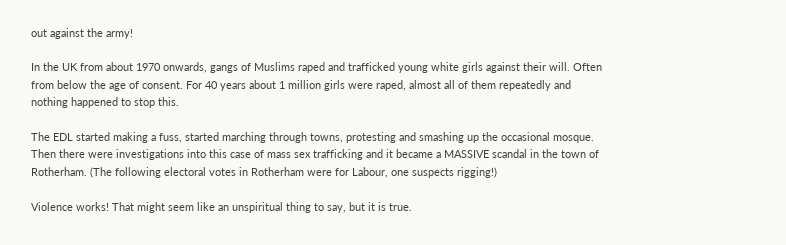out against the army!

In the UK from about 1970 onwards, gangs of Muslims raped and trafficked young white girls against their will. Often from below the age of consent. For 40 years about 1 million girls were raped, almost all of them repeatedly and nothing happened to stop this.

The EDL started making a fuss, started marching through towns, protesting and smashing up the occasional mosque. Then there were investigations into this case of mass sex trafficking and it became a MASSIVE scandal in the town of Rotherham. (The following electoral votes in Rotherham were for Labour, one suspects rigging!)

Violence works! That might seem like an unspiritual thing to say, but it is true.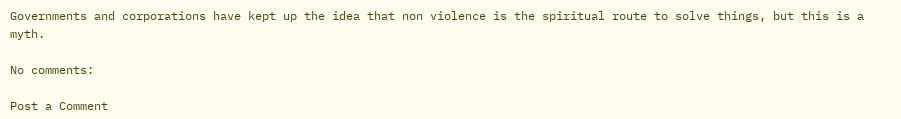Governments and corporations have kept up the idea that non violence is the spiritual route to solve things, but this is a myth.

No comments:

Post a Comment